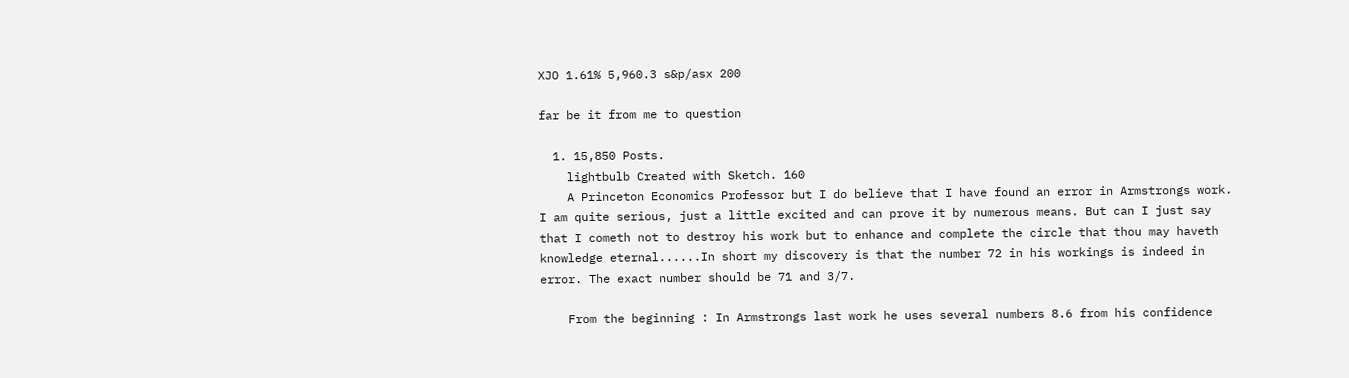XJO 1.61% 5,960.3 s&p/asx 200

far be it from me to question

  1. 15,850 Posts.
    lightbulb Created with Sketch. 160
    A Princeton Economics Professor but I do believe that I have found an error in Armstrongs work. I am quite serious, just a little excited and can prove it by numerous means. But can I just say that I cometh not to destroy his work but to enhance and complete the circle that thou may haveth knowledge eternal......In short my discovery is that the number 72 in his workings is indeed in error. The exact number should be 71 and 3/7.

    From the beginning : In Armstrongs last work he uses several numbers 8.6 from his confidence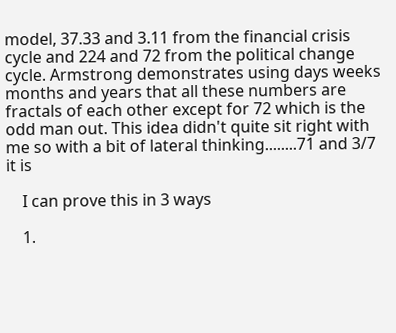model, 37.33 and 3.11 from the financial crisis cycle and 224 and 72 from the political change cycle. Armstrong demonstrates using days weeks months and years that all these numbers are fractals of each other except for 72 which is the odd man out. This idea didn't quite sit right with me so with a bit of lateral thinking........71 and 3/7 it is

    I can prove this in 3 ways

    1.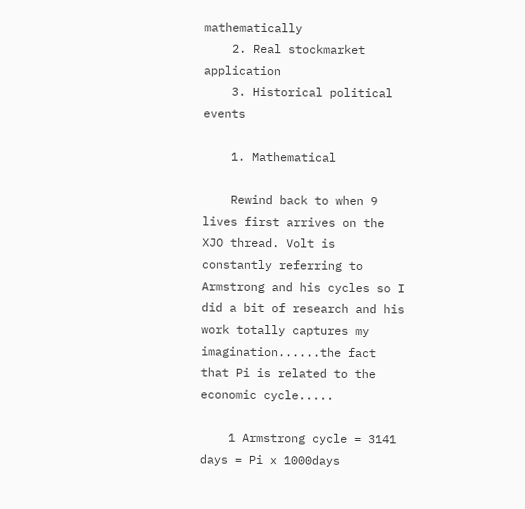mathematically
    2. Real stockmarket application
    3. Historical political events

    1. Mathematical

    Rewind back to when 9 lives first arrives on the XJO thread. Volt is constantly referring to Armstrong and his cycles so I did a bit of research and his work totally captures my imagination......the fact that Pi is related to the economic cycle.....

    1 Armstrong cycle = 3141 days = Pi x 1000days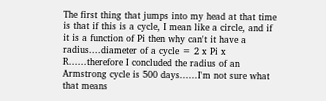The first thing that jumps into my head at that time is that if this is a cycle, I mean like a circle, and if it is a function of Pi then why can't it have a radius....diameter of a cycle = 2 x Pi x R......therefore I concluded the radius of an Armstrong cycle is 500 days......I'm not sure what that means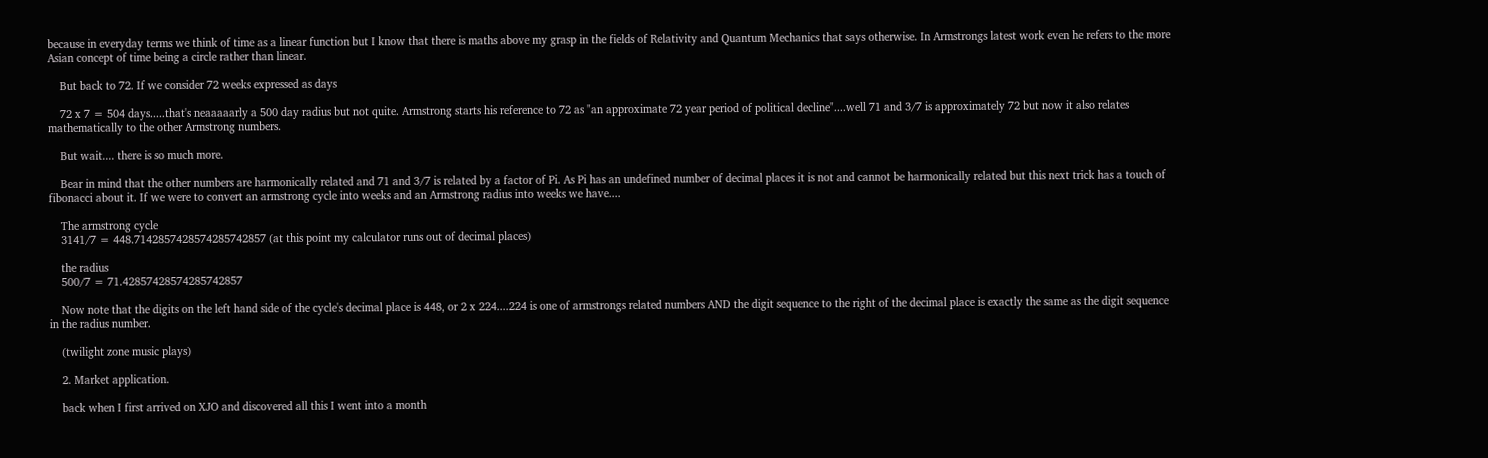because in everyday terms we think of time as a linear function but I know that there is maths above my grasp in the fields of Relativity and Quantum Mechanics that says otherwise. In Armstrongs latest work even he refers to the more Asian concept of time being a circle rather than linear.

    But back to 72. If we consider 72 weeks expressed as days

    72 x 7 = 504 days.....that's neaaaaarly a 500 day radius but not quite. Armstrong starts his reference to 72 as "an approximate 72 year period of political decline"....well 71 and 3/7 is approximately 72 but now it also relates mathematically to the other Armstrong numbers.

    But wait.... there is so much more.

    Bear in mind that the other numbers are harmonically related and 71 and 3/7 is related by a factor of Pi. As Pi has an undefined number of decimal places it is not and cannot be harmonically related but this next trick has a touch of fibonacci about it. If we were to convert an armstrong cycle into weeks and an Armstrong radius into weeks we have....

    The armstrong cycle
    3141/7 = 448.7142857428574285742857 (at this point my calculator runs out of decimal places)

    the radius
    500/7 = 71.42857428574285742857

    Now note that the digits on the left hand side of the cycle's decimal place is 448, or 2 x 224....224 is one of armstrongs related numbers AND the digit sequence to the right of the decimal place is exactly the same as the digit sequence in the radius number.

    (twilight zone music plays)

    2. Market application.

    back when I first arrived on XJO and discovered all this I went into a month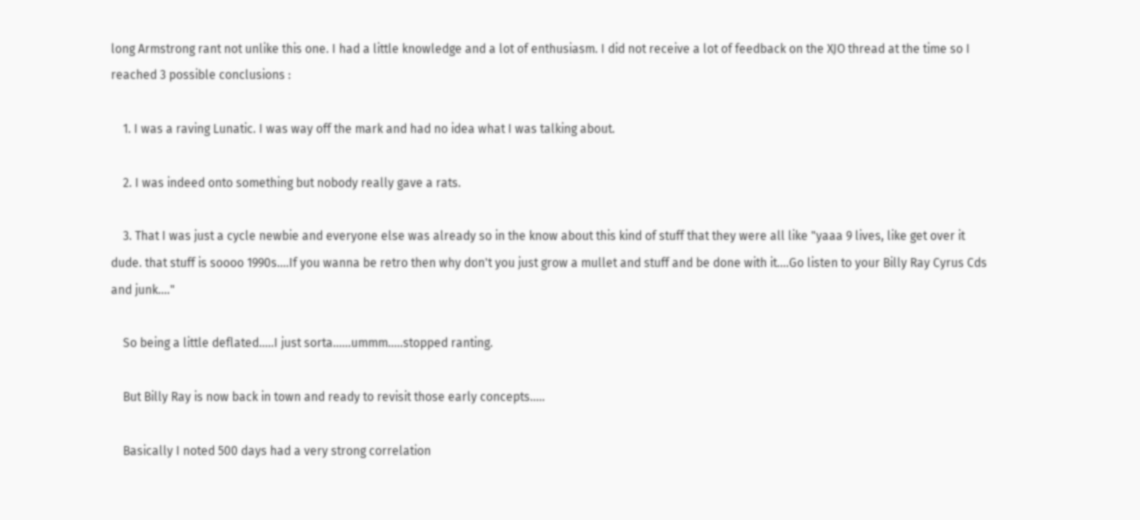long Armstrong rant not unlike this one. I had a little knowledge and a lot of enthusiasm. I did not receive a lot of feedback on the XJO thread at the time so I reached 3 possible conclusions :

    1. I was a raving Lunatic. I was way off the mark and had no idea what I was talking about.

    2. I was indeed onto something but nobody really gave a rats.

    3. That I was just a cycle newbie and everyone else was already so in the know about this kind of stuff that they were all like "yaaa 9 lives, like get over it dude. that stuff is soooo 1990s....If you wanna be retro then why don't you just grow a mullet and stuff and be done with it....Go listen to your Billy Ray Cyrus Cds and junk...."

    So being a little deflated.....I just sorta......ummm.....stopped ranting.

    But Billy Ray is now back in town and ready to revisit those early concepts.....

    Basically I noted 500 days had a very strong correlation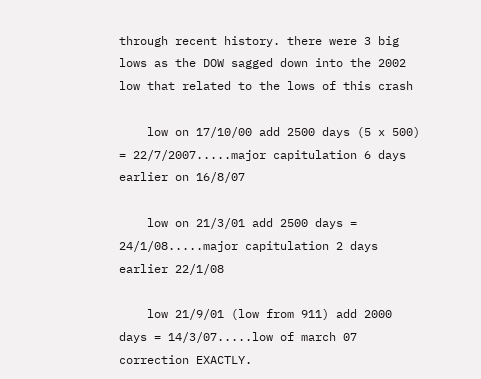through recent history. there were 3 big lows as the DOW sagged down into the 2002 low that related to the lows of this crash

    low on 17/10/00 add 2500 days (5 x 500) = 22/7/2007.....major capitulation 6 days earlier on 16/8/07

    low on 21/3/01 add 2500 days = 24/1/08.....major capitulation 2 days earlier 22/1/08

    low 21/9/01 (low from 911) add 2000 days = 14/3/07.....low of march 07 correction EXACTLY.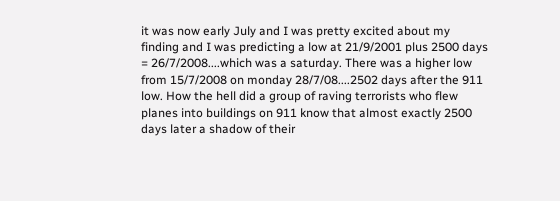it was now early July and I was pretty excited about my finding and I was predicting a low at 21/9/2001 plus 2500 days = 26/7/2008....which was a saturday. There was a higher low from 15/7/2008 on monday 28/7/08....2502 days after the 911 low. How the hell did a group of raving terrorists who flew planes into buildings on 911 know that almost exactly 2500 days later a shadow of their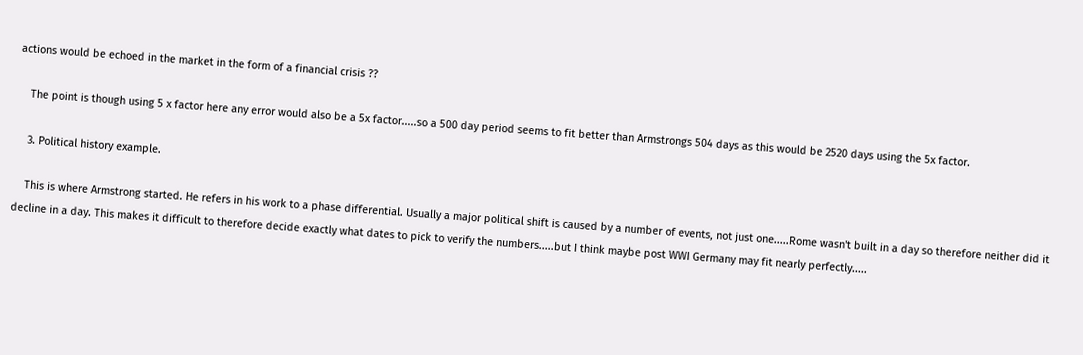actions would be echoed in the market in the form of a financial crisis ??

    The point is though using 5 x factor here any error would also be a 5x factor.....so a 500 day period seems to fit better than Armstrongs 504 days as this would be 2520 days using the 5x factor.

    3. Political history example.

    This is where Armstrong started. He refers in his work to a phase differential. Usually a major political shift is caused by a number of events, not just one.....Rome wasn't built in a day so therefore neither did it decline in a day. This makes it difficult to therefore decide exactly what dates to pick to verify the numbers.....but I think maybe post WWI Germany may fit nearly perfectly.....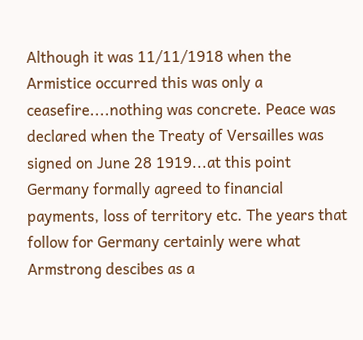Although it was 11/11/1918 when the Armistice occurred this was only a ceasefire....nothing was concrete. Peace was declared when the Treaty of Versailles was signed on June 28 1919...at this point Germany formally agreed to financial payments, loss of territory etc. The years that follow for Germany certainly were what Armstrong descibes as a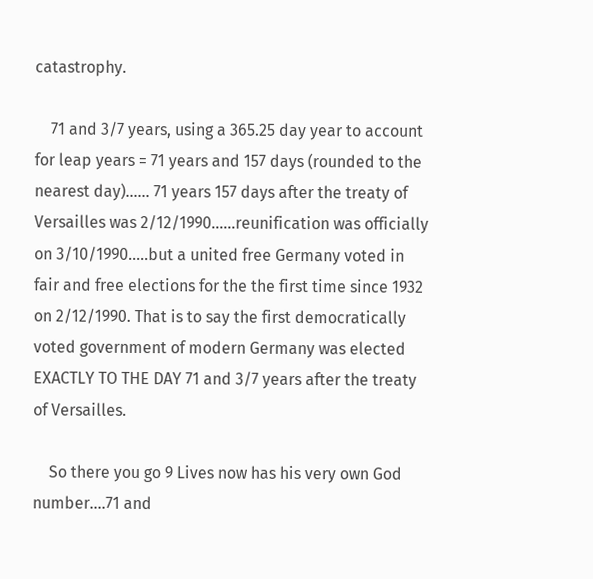catastrophy.

    71 and 3/7 years, using a 365.25 day year to account for leap years = 71 years and 157 days (rounded to the nearest day)...... 71 years 157 days after the treaty of Versailles was 2/12/1990......reunification was officially on 3/10/1990.....but a united free Germany voted in fair and free elections for the the first time since 1932 on 2/12/1990. That is to say the first democratically voted government of modern Germany was elected EXACTLY TO THE DAY 71 and 3/7 years after the treaty of Versailles.

    So there you go 9 Lives now has his very own God number....71 and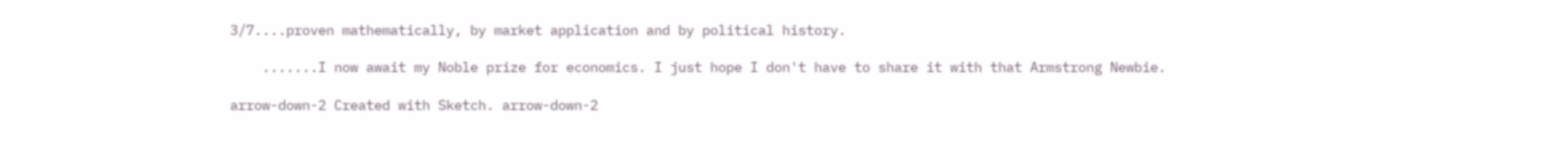3/7....proven mathematically, by market application and by political history.

    .......I now await my Noble prize for economics. I just hope I don't have to share it with that Armstrong Newbie.

arrow-down-2 Created with Sketch. arrow-down-2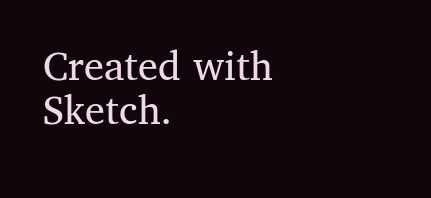Created with Sketch.